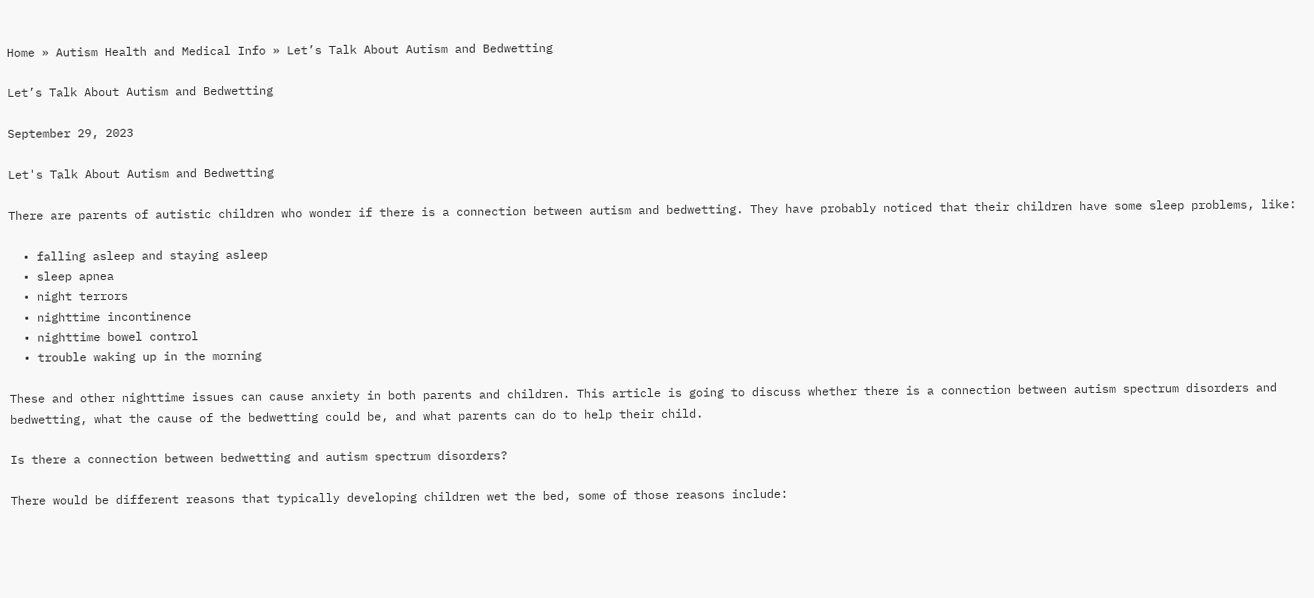Home » Autism Health and Medical Info » Let’s Talk About Autism and Bedwetting

Let’s Talk About Autism and Bedwetting

September 29, 2023

Let's Talk About Autism and Bedwetting

There are parents of autistic children who wonder if there is a connection between autism and bedwetting. They have probably noticed that their children have some sleep problems, like:

  • falling asleep and staying asleep
  • sleep apnea
  • night terrors
  • nighttime incontinence
  • nighttime bowel control
  • trouble waking up in the morning

These and other nighttime issues can cause anxiety in both parents and children. This article is going to discuss whether there is a connection between autism spectrum disorders and bedwetting, what the cause of the bedwetting could be, and what parents can do to help their child.

Is there a connection between bedwetting and autism spectrum disorders?

There would be different reasons that typically developing children wet the bed, some of those reasons include: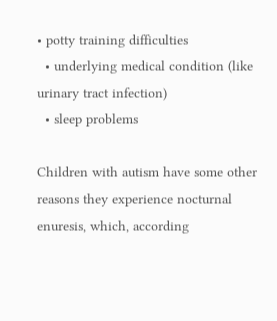• potty training difficulties
  • underlying medical condition (like urinary tract infection)
  • sleep problems

Children with autism have some other reasons they experience nocturnal enuresis, which, according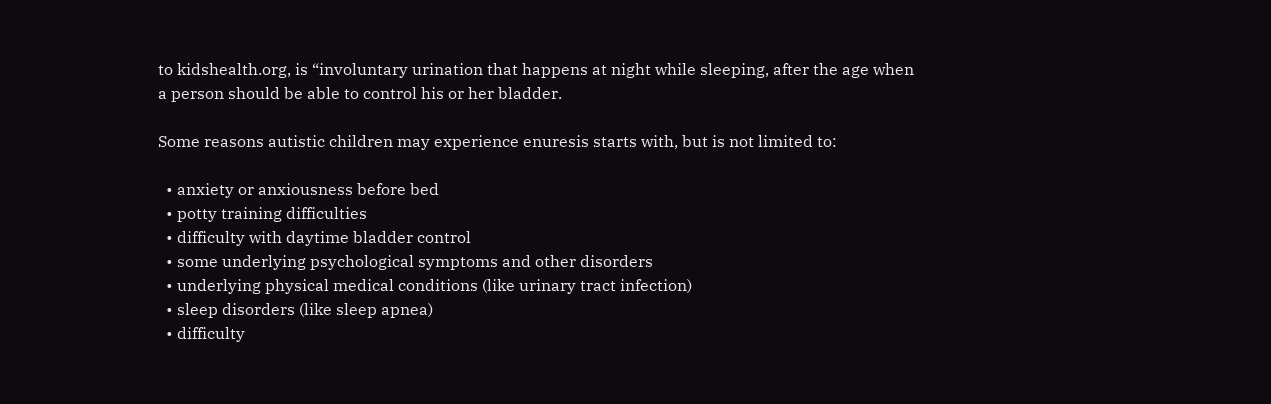to kidshealth.org, is “involuntary urination that happens at night while sleeping, after the age when a person should be able to control his or her bladder.

Some reasons autistic children may experience enuresis starts with, but is not limited to:

  • anxiety or anxiousness before bed
  • potty training difficulties
  • difficulty with daytime bladder control
  • some underlying psychological symptoms and other disorders
  • underlying physical medical conditions (like urinary tract infection)
  • sleep disorders (like sleep apnea)
  • difficulty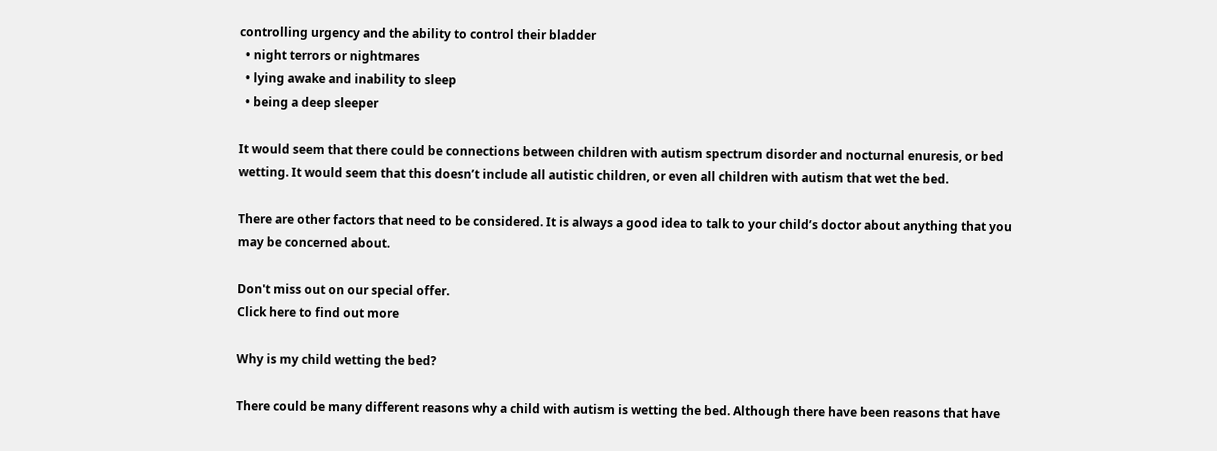controlling urgency and the ability to control their bladder
  • night terrors or nightmares
  • lying awake and inability to sleep
  • being a deep sleeper

It would seem that there could be connections between children with autism spectrum disorder and nocturnal enuresis, or bed wetting. It would seem that this doesn’t include all autistic children, or even all children with autism that wet the bed.

There are other factors that need to be considered. It is always a good idea to talk to your child’s doctor about anything that you may be concerned about.

Don't miss out on our special offer.
Click here to find out more

Why is my child wetting the bed?

There could be many different reasons why a child with autism is wetting the bed. Although there have been reasons that have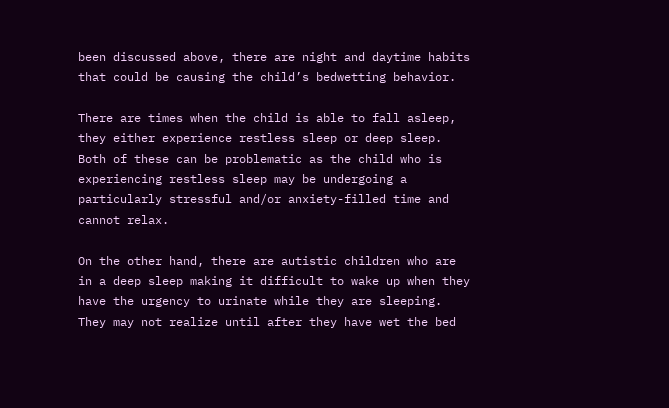been discussed above, there are night and daytime habits that could be causing the child’s bedwetting behavior.

There are times when the child is able to fall asleep, they either experience restless sleep or deep sleep. Both of these can be problematic as the child who is experiencing restless sleep may be undergoing a particularly stressful and/or anxiety-filled time and cannot relax.

On the other hand, there are autistic children who are in a deep sleep making it difficult to wake up when they have the urgency to urinate while they are sleeping. They may not realize until after they have wet the bed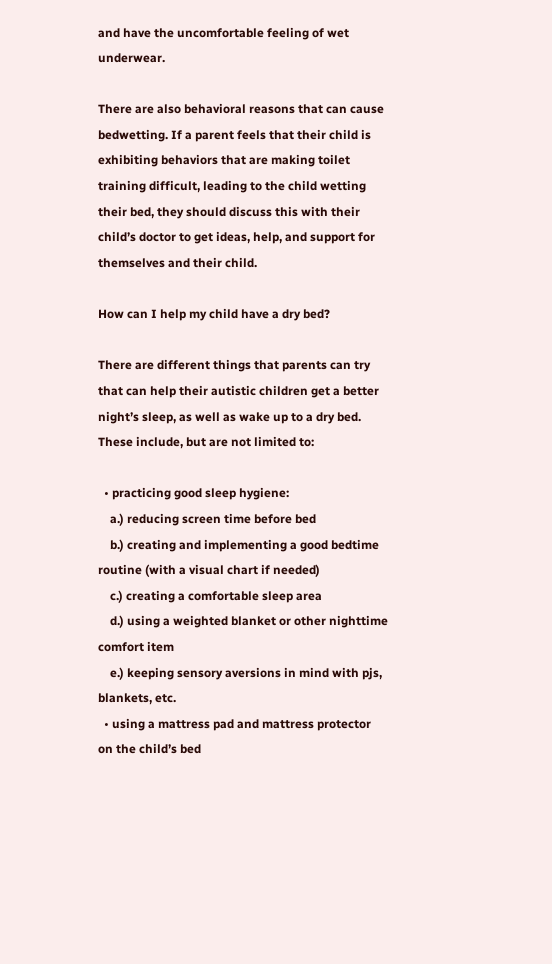and have the uncomfortable feeling of wet underwear.

There are also behavioral reasons that can cause bedwetting. If a parent feels that their child is exhibiting behaviors that are making toilet training difficult, leading to the child wetting their bed, they should discuss this with their child’s doctor to get ideas, help, and support for themselves and their child.

How can I help my child have a dry bed?

There are different things that parents can try that can help their autistic children get a better night’s sleep, as well as wake up to a dry bed. These include, but are not limited to:

  • practicing good sleep hygiene:
    a.) reducing screen time before bed
    b.) creating and implementing a good bedtime routine (with a visual chart if needed)
    c.) creating a comfortable sleep area
    d.) using a weighted blanket or other nighttime comfort item
    e.) keeping sensory aversions in mind with pjs, blankets, etc.
  • using a mattress pad and mattress protector on the child’s bed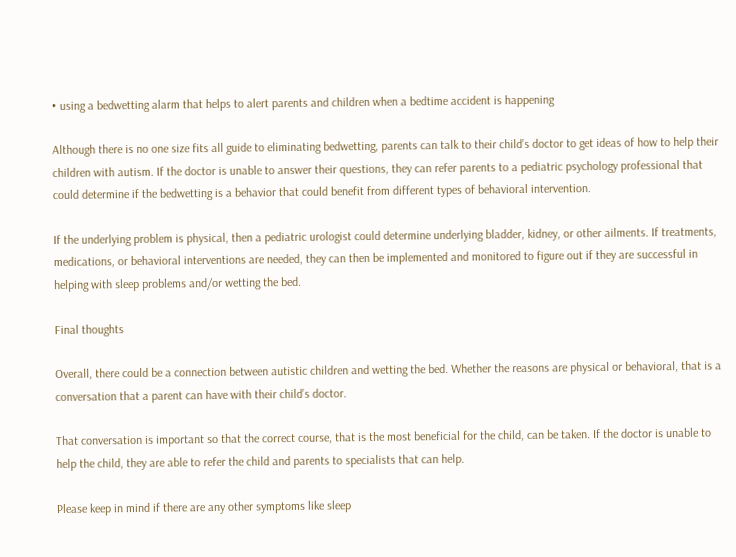• using a bedwetting alarm that helps to alert parents and children when a bedtime accident is happening

Although there is no one size fits all guide to eliminating bedwetting, parents can talk to their child’s doctor to get ideas of how to help their children with autism. If the doctor is unable to answer their questions, they can refer parents to a pediatric psychology professional that could determine if the bedwetting is a behavior that could benefit from different types of behavioral intervention.

If the underlying problem is physical, then a pediatric urologist could determine underlying bladder, kidney, or other ailments. If treatments, medications, or behavioral interventions are needed, they can then be implemented and monitored to figure out if they are successful in helping with sleep problems and/or wetting the bed.

Final thoughts

Overall, there could be a connection between autistic children and wetting the bed. Whether the reasons are physical or behavioral, that is a conversation that a parent can have with their child’s doctor.

That conversation is important so that the correct course, that is the most beneficial for the child, can be taken. If the doctor is unable to help the child, they are able to refer the child and parents to specialists that can help.

Please keep in mind if there are any other symptoms like sleep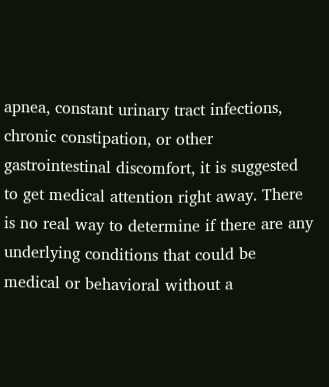apnea, constant urinary tract infections, chronic constipation, or other gastrointestinal discomfort, it is suggested to get medical attention right away. There is no real way to determine if there are any underlying conditions that could be medical or behavioral without a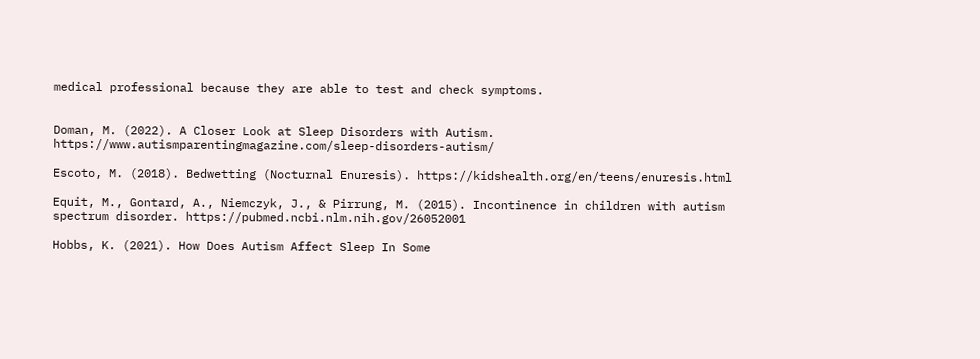medical professional because they are able to test and check symptoms.


Doman, M. (2022). A Closer Look at Sleep Disorders with Autism. https://www.autismparentingmagazine.com/sleep-disorders-autism/

Escoto, M. (2018). Bedwetting (Nocturnal Enuresis). https://kidshealth.org/en/teens/enuresis.html

Equit, M., Gontard, A., Niemczyk, J., & Pirrung, M. (2015). Incontinence in children with autism spectrum disorder. https://pubmed.ncbi.nlm.nih.gov/26052001

Hobbs, K. (2021). How Does Autism Affect Sleep In Some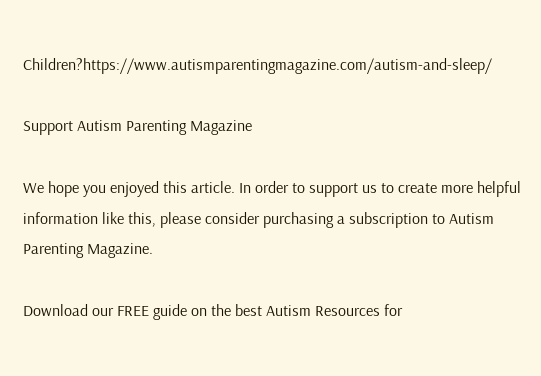Children?https://www.autismparentingmagazine.com/autism-and-sleep/

Support Autism Parenting Magazine

We hope you enjoyed this article. In order to support us to create more helpful information like this, please consider purchasing a subscription to Autism Parenting Magazine.

Download our FREE guide on the best Autism Resources for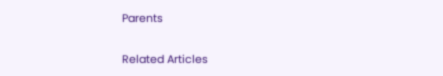Parents

Related Articles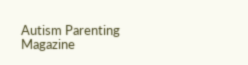Autism Parenting Magazine